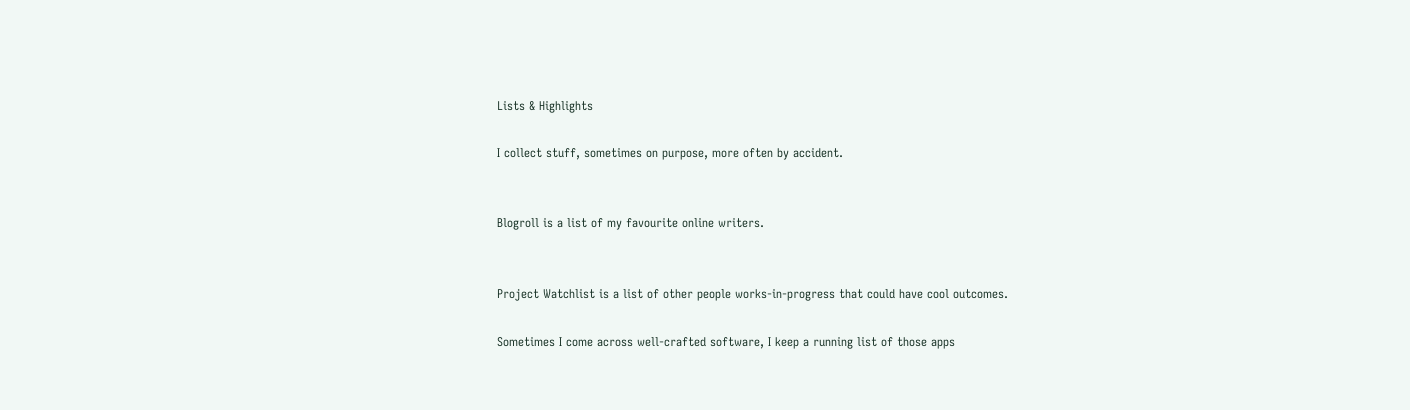Lists & Highlights

I collect stuff, sometimes on purpose, more often by accident.


Blogroll is a list of my favourite online writers.


Project Watchlist is a list of other people works-in-progress that could have cool outcomes.

Sometimes I come across well-crafted software, I keep a running list of those apps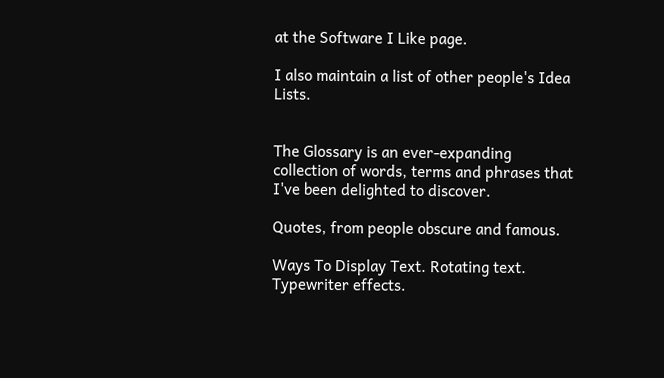at the Software I Like page.

I also maintain a list of other people's Idea Lists.


The Glossary is an ever-expanding collection of words, terms and phrases that I've been delighted to discover.

Quotes, from people obscure and famous.

Ways To Display Text. Rotating text. Typewriter effects.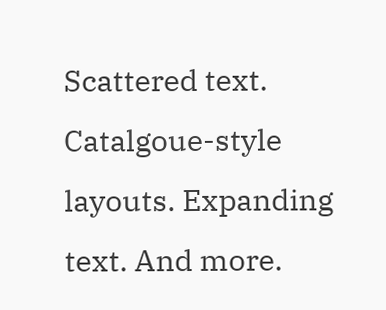Scattered text. Catalgoue-style layouts. Expanding text. And more.